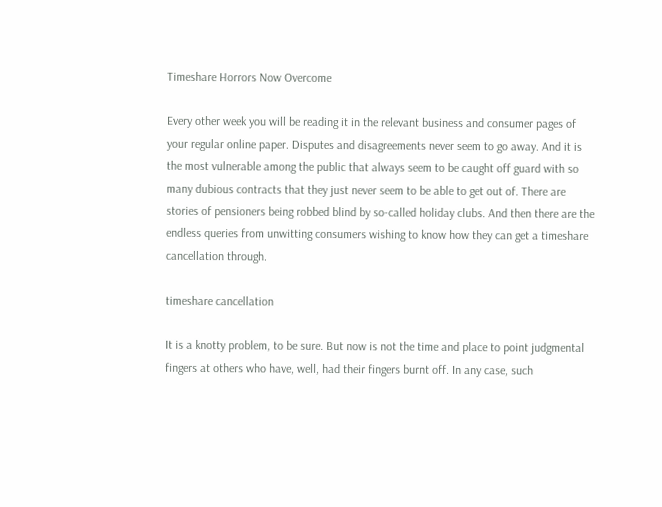Timeshare Horrors Now Overcome

Every other week you will be reading it in the relevant business and consumer pages of your regular online paper. Disputes and disagreements never seem to go away. And it is the most vulnerable among the public that always seem to be caught off guard with so many dubious contracts that they just never seem to be able to get out of. There are stories of pensioners being robbed blind by so-called holiday clubs. And then there are the endless queries from unwitting consumers wishing to know how they can get a timeshare cancellation through.

timeshare cancellation

It is a knotty problem, to be sure. But now is not the time and place to point judgmental fingers at others who have, well, had their fingers burnt off. In any case, such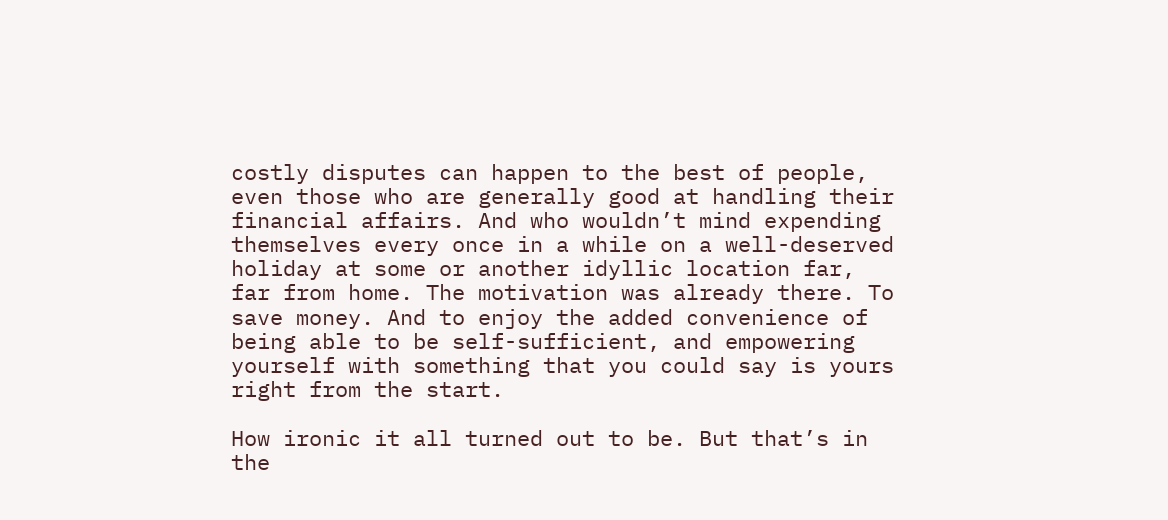costly disputes can happen to the best of people, even those who are generally good at handling their financial affairs. And who wouldn’t mind expending themselves every once in a while on a well-deserved holiday at some or another idyllic location far, far from home. The motivation was already there. To save money. And to enjoy the added convenience of being able to be self-sufficient, and empowering yourself with something that you could say is yours right from the start.

How ironic it all turned out to be. But that’s in the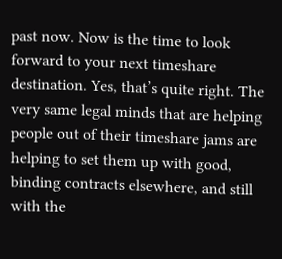past now. Now is the time to look forward to your next timeshare destination. Yes, that’s quite right. The very same legal minds that are helping people out of their timeshare jams are helping to set them up with good, binding contracts elsewhere, and still with the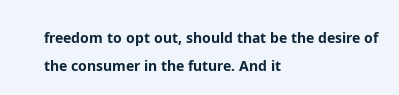freedom to opt out, should that be the desire of the consumer in the future. And it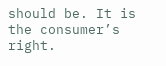should be. It is the consumer’s right.